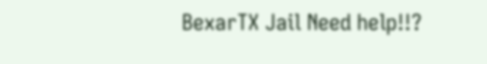BexarTX Jail Need help!!?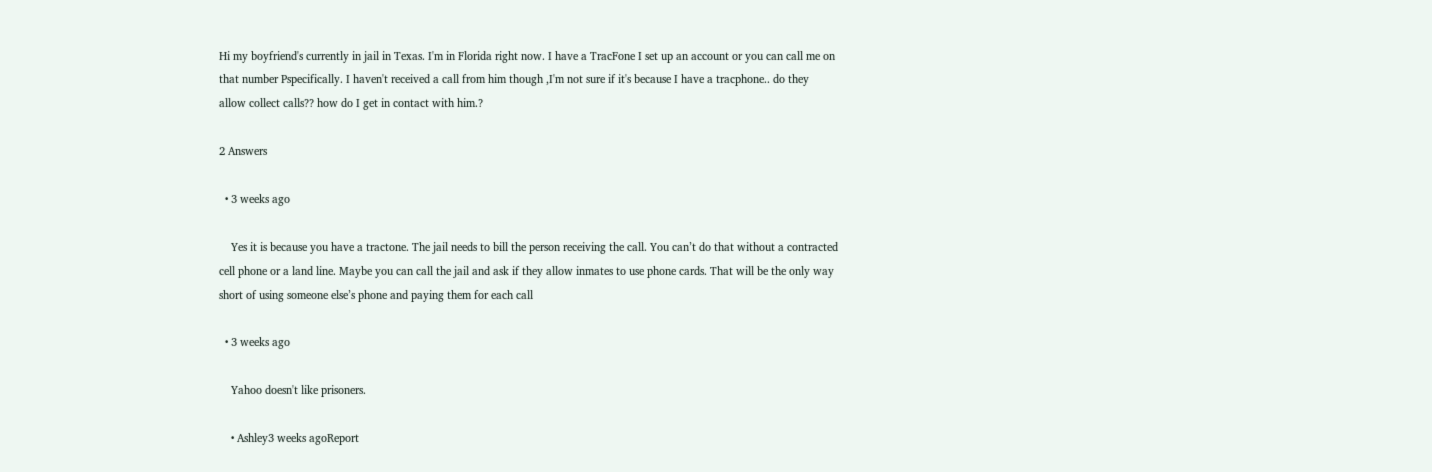Hi my boyfriend's currently in jail in Texas. I'm in Florida right now. I have a TracFone I set up an account or you can call me on that number Pspecifically. I haven't received a call from him though ,I'm not sure if it's because I have a tracphone.. do they allow collect calls?? how do I get in contact with him.?

2 Answers

  • 3 weeks ago

    Yes it is because you have a tractone. The jail needs to bill the person receiving the call. You can’t do that without a contracted cell phone or a land line. Maybe you can call the jail and ask if they allow inmates to use phone cards. That will be the only way short of using someone else’s phone and paying them for each call

  • 3 weeks ago

    Yahoo doesn't like prisoners.

    • Ashley3 weeks agoReport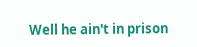Well he ain't in prison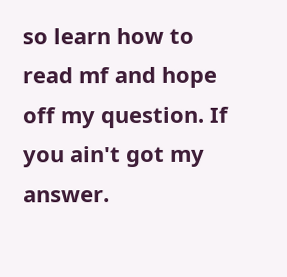so learn how to read mf and hope off my question. If you ain't got my answer.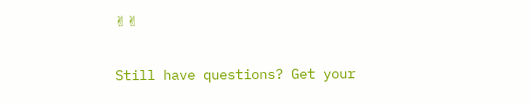✌✌

Still have questions? Get your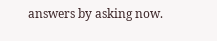answers by asking now.